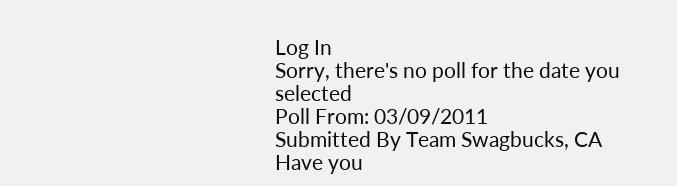Log In
Sorry, there's no poll for the date you selected
Poll From: 03/09/2011
Submitted By Team Swagbucks, CA
Have you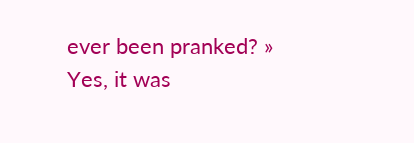ever been pranked? »
Yes, it was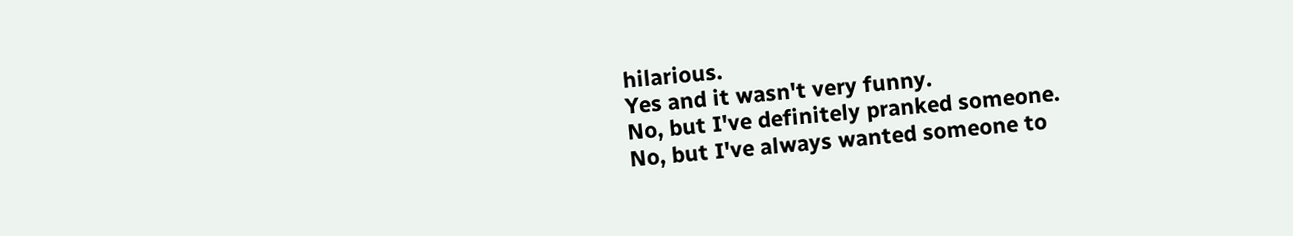hilarious.
Yes and it wasn't very funny.
No, but I've definitely pranked someone.
No, but I've always wanted someone to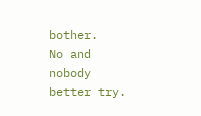bother.
No and nobody better try.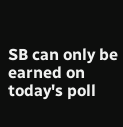SB can only be earned on today's poll